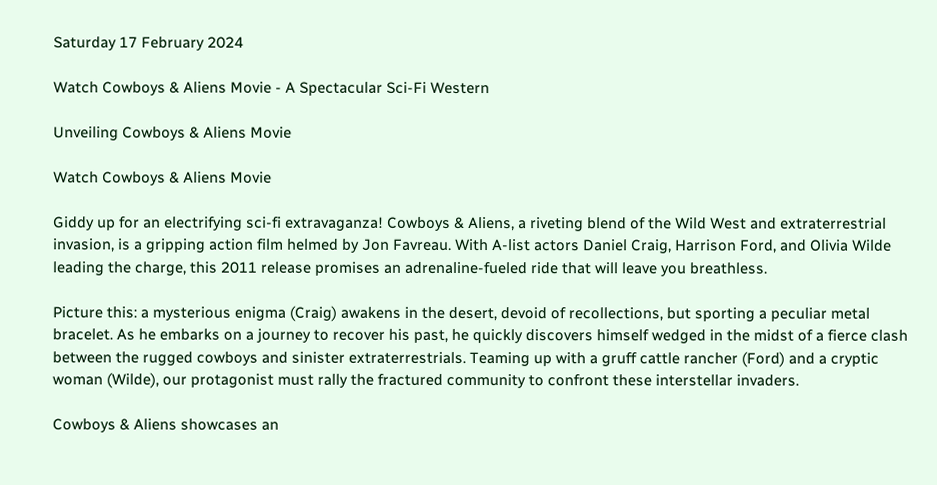Saturday 17 February 2024

Watch Cowboys & Aliens Movie - A Spectacular Sci-Fi Western

Unveiling Cowboys & Aliens Movie

Watch Cowboys & Aliens Movie

Giddy up for an electrifying sci-fi extravaganza! Cowboys & Aliens, a riveting blend of the Wild West and extraterrestrial invasion, is a gripping action film helmed by Jon Favreau. With A-list actors Daniel Craig, Harrison Ford, and Olivia Wilde leading the charge, this 2011 release promises an adrenaline-fueled ride that will leave you breathless.

Picture this: a mysterious enigma (Craig) awakens in the desert, devoid of recollections, but sporting a peculiar metal bracelet. As he embarks on a journey to recover his past, he quickly discovers himself wedged in the midst of a fierce clash between the rugged cowboys and sinister extraterrestrials. Teaming up with a gruff cattle rancher (Ford) and a cryptic woman (Wilde), our protagonist must rally the fractured community to confront these interstellar invaders.

Cowboys & Aliens showcases an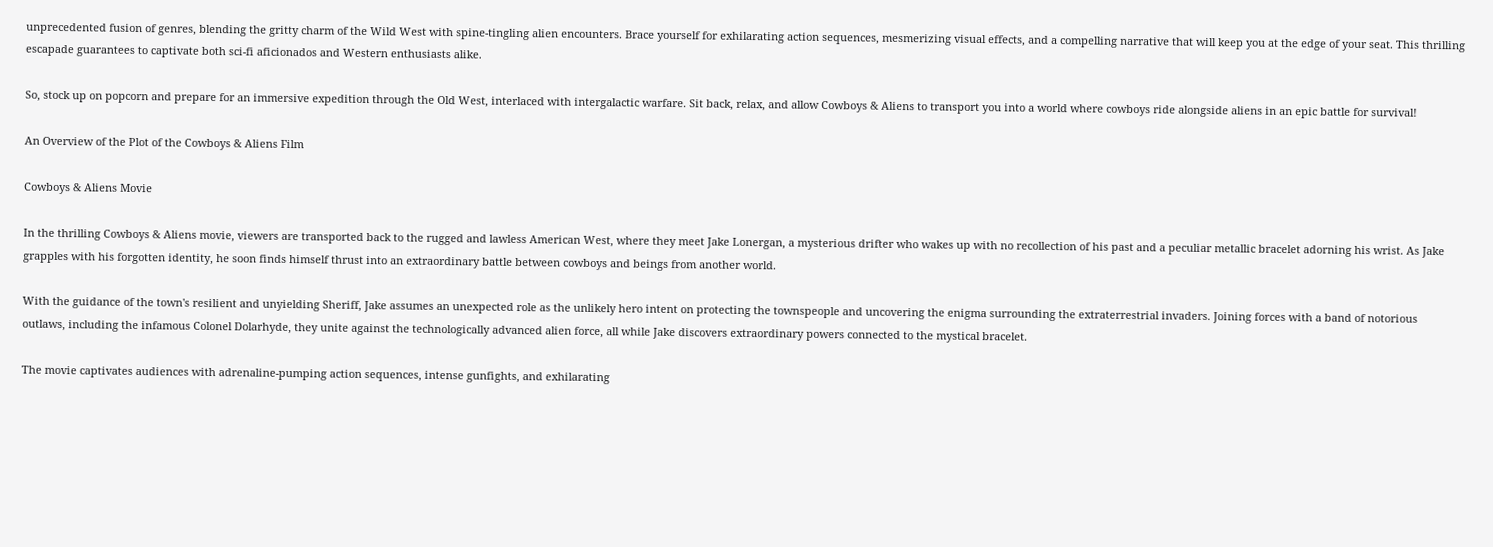unprecedented fusion of genres, blending the gritty charm of the Wild West with spine-tingling alien encounters. Brace yourself for exhilarating action sequences, mesmerizing visual effects, and a compelling narrative that will keep you at the edge of your seat. This thrilling escapade guarantees to captivate both sci-fi aficionados and Western enthusiasts alike.

So, stock up on popcorn and prepare for an immersive expedition through the Old West, interlaced with intergalactic warfare. Sit back, relax, and allow Cowboys & Aliens to transport you into a world where cowboys ride alongside aliens in an epic battle for survival!

An Overview of the Plot of the Cowboys & Aliens Film

Cowboys & Aliens Movie

In the thrilling Cowboys & Aliens movie, viewers are transported back to the rugged and lawless American West, where they meet Jake Lonergan, a mysterious drifter who wakes up with no recollection of his past and a peculiar metallic bracelet adorning his wrist. As Jake grapples with his forgotten identity, he soon finds himself thrust into an extraordinary battle between cowboys and beings from another world.

With the guidance of the town's resilient and unyielding Sheriff, Jake assumes an unexpected role as the unlikely hero intent on protecting the townspeople and uncovering the enigma surrounding the extraterrestrial invaders. Joining forces with a band of notorious outlaws, including the infamous Colonel Dolarhyde, they unite against the technologically advanced alien force, all while Jake discovers extraordinary powers connected to the mystical bracelet.

The movie captivates audiences with adrenaline-pumping action sequences, intense gunfights, and exhilarating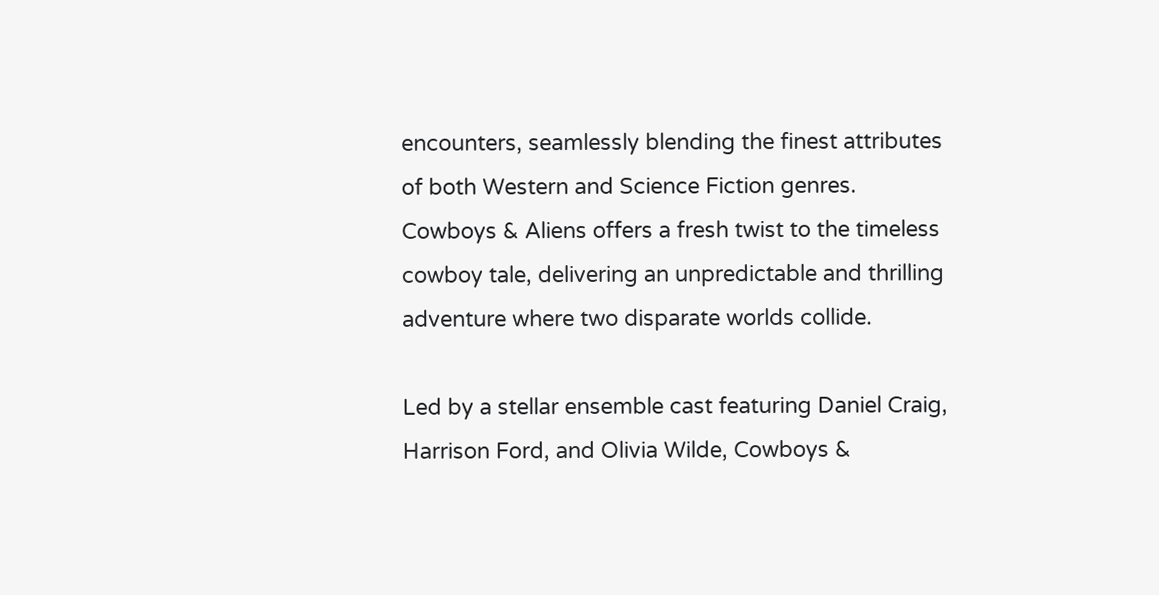encounters, seamlessly blending the finest attributes of both Western and Science Fiction genres. Cowboys & Aliens offers a fresh twist to the timeless cowboy tale, delivering an unpredictable and thrilling adventure where two disparate worlds collide.

Led by a stellar ensemble cast featuring Daniel Craig, Harrison Ford, and Olivia Wilde, Cowboys &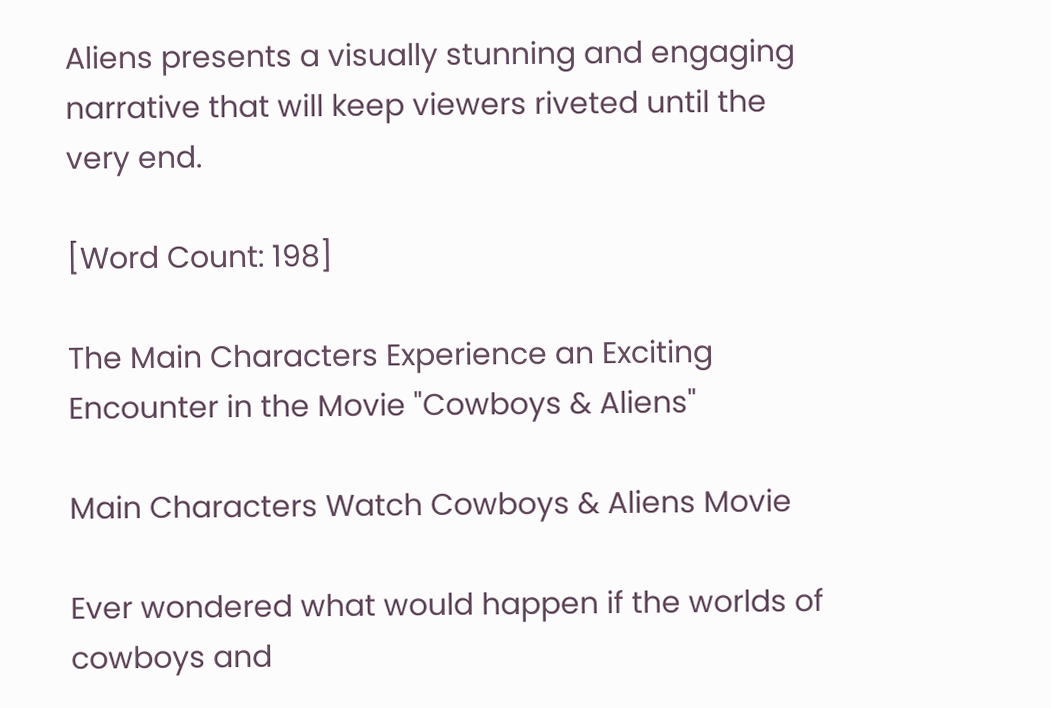Aliens presents a visually stunning and engaging narrative that will keep viewers riveted until the very end.

[Word Count: 198]

The Main Characters Experience an Exciting Encounter in the Movie "Cowboys & Aliens"

Main Characters Watch Cowboys & Aliens Movie

Ever wondered what would happen if the worlds of cowboys and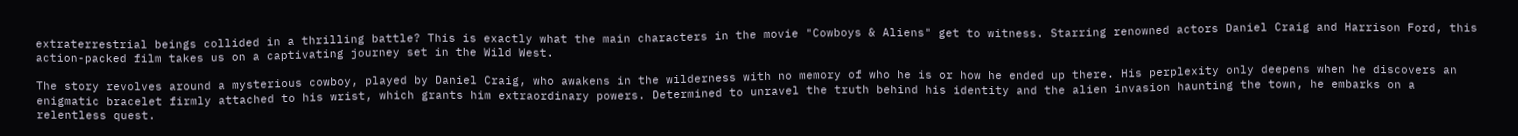extraterrestrial beings collided in a thrilling battle? This is exactly what the main characters in the movie "Cowboys & Aliens" get to witness. Starring renowned actors Daniel Craig and Harrison Ford, this action-packed film takes us on a captivating journey set in the Wild West.

The story revolves around a mysterious cowboy, played by Daniel Craig, who awakens in the wilderness with no memory of who he is or how he ended up there. His perplexity only deepens when he discovers an enigmatic bracelet firmly attached to his wrist, which grants him extraordinary powers. Determined to unravel the truth behind his identity and the alien invasion haunting the town, he embarks on a relentless quest.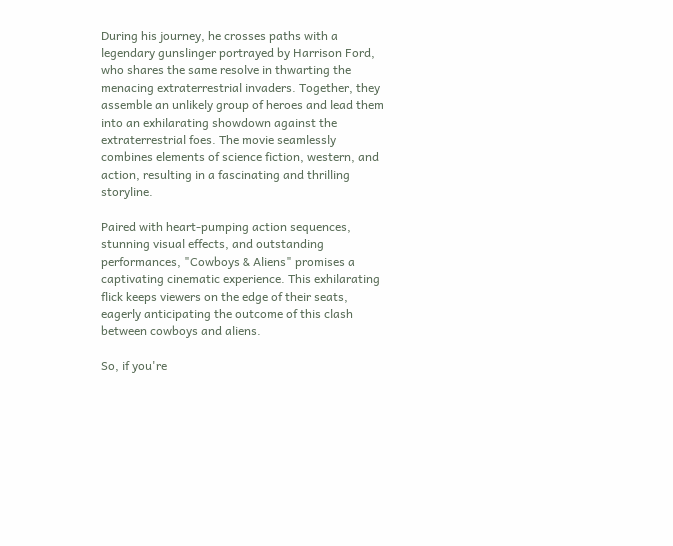During his journey, he crosses paths with a legendary gunslinger portrayed by Harrison Ford, who shares the same resolve in thwarting the menacing extraterrestrial invaders. Together, they assemble an unlikely group of heroes and lead them into an exhilarating showdown against the extraterrestrial foes. The movie seamlessly combines elements of science fiction, western, and action, resulting in a fascinating and thrilling storyline.

Paired with heart-pumping action sequences, stunning visual effects, and outstanding performances, "Cowboys & Aliens" promises a captivating cinematic experience. This exhilarating flick keeps viewers on the edge of their seats, eagerly anticipating the outcome of this clash between cowboys and aliens.

So, if you're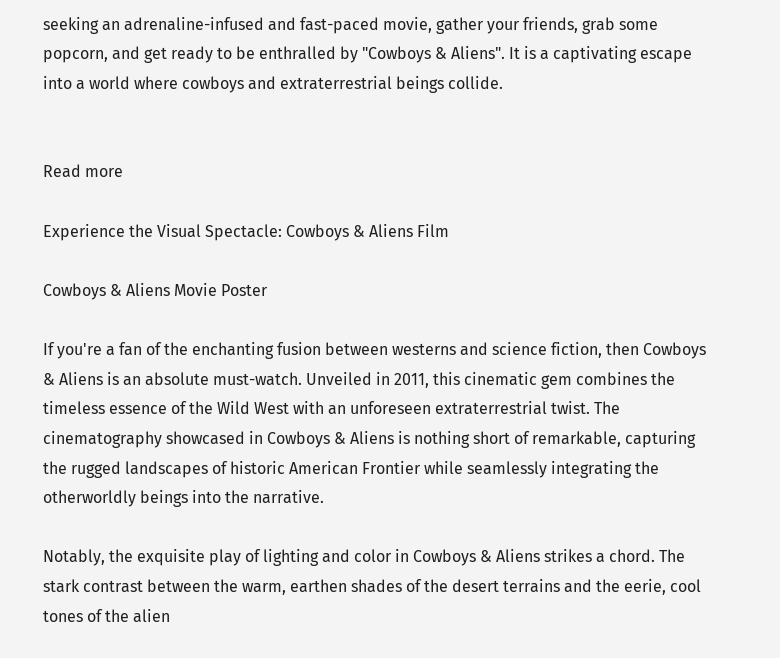seeking an adrenaline-infused and fast-paced movie, gather your friends, grab some popcorn, and get ready to be enthralled by "Cowboys & Aliens". It is a captivating escape into a world where cowboys and extraterrestrial beings collide.


Read more

Experience the Visual Spectacle: Cowboys & Aliens Film

Cowboys & Aliens Movie Poster

If you're a fan of the enchanting fusion between westerns and science fiction, then Cowboys & Aliens is an absolute must-watch. Unveiled in 2011, this cinematic gem combines the timeless essence of the Wild West with an unforeseen extraterrestrial twist. The cinematography showcased in Cowboys & Aliens is nothing short of remarkable, capturing the rugged landscapes of historic American Frontier while seamlessly integrating the otherworldly beings into the narrative.

Notably, the exquisite play of lighting and color in Cowboys & Aliens strikes a chord. The stark contrast between the warm, earthen shades of the desert terrains and the eerie, cool tones of the alien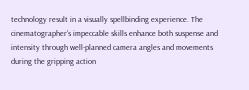technology result in a visually spellbinding experience. The cinematographer's impeccable skills enhance both suspense and intensity through well-planned camera angles and movements during the gripping action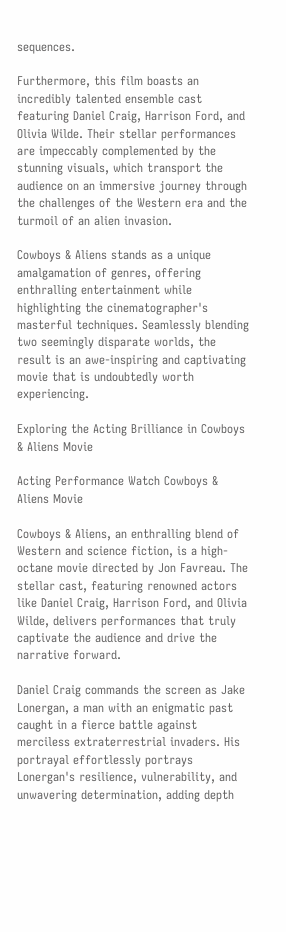sequences.

Furthermore, this film boasts an incredibly talented ensemble cast featuring Daniel Craig, Harrison Ford, and Olivia Wilde. Their stellar performances are impeccably complemented by the stunning visuals, which transport the audience on an immersive journey through the challenges of the Western era and the turmoil of an alien invasion.

Cowboys & Aliens stands as a unique amalgamation of genres, offering enthralling entertainment while highlighting the cinematographer's masterful techniques. Seamlessly blending two seemingly disparate worlds, the result is an awe-inspiring and captivating movie that is undoubtedly worth experiencing.

Exploring the Acting Brilliance in Cowboys & Aliens Movie

Acting Performance Watch Cowboys & Aliens Movie

Cowboys & Aliens, an enthralling blend of Western and science fiction, is a high-octane movie directed by Jon Favreau. The stellar cast, featuring renowned actors like Daniel Craig, Harrison Ford, and Olivia Wilde, delivers performances that truly captivate the audience and drive the narrative forward.

Daniel Craig commands the screen as Jake Lonergan, a man with an enigmatic past caught in a fierce battle against merciless extraterrestrial invaders. His portrayal effortlessly portrays Lonergan's resilience, vulnerability, and unwavering determination, adding depth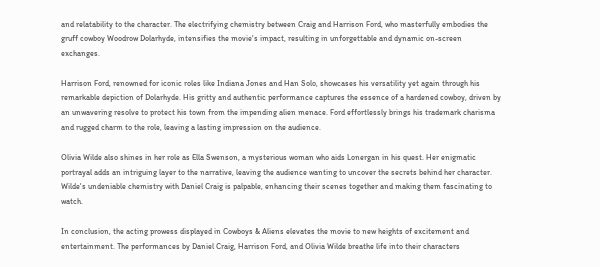and relatability to the character. The electrifying chemistry between Craig and Harrison Ford, who masterfully embodies the gruff cowboy Woodrow Dolarhyde, intensifies the movie's impact, resulting in unforgettable and dynamic on-screen exchanges.

Harrison Ford, renowned for iconic roles like Indiana Jones and Han Solo, showcases his versatility yet again through his remarkable depiction of Dolarhyde. His gritty and authentic performance captures the essence of a hardened cowboy, driven by an unwavering resolve to protect his town from the impending alien menace. Ford effortlessly brings his trademark charisma and rugged charm to the role, leaving a lasting impression on the audience.

Olivia Wilde also shines in her role as Ella Swenson, a mysterious woman who aids Lonergan in his quest. Her enigmatic portrayal adds an intriguing layer to the narrative, leaving the audience wanting to uncover the secrets behind her character. Wilde's undeniable chemistry with Daniel Craig is palpable, enhancing their scenes together and making them fascinating to watch.

In conclusion, the acting prowess displayed in Cowboys & Aliens elevates the movie to new heights of excitement and entertainment. The performances by Daniel Craig, Harrison Ford, and Olivia Wilde breathe life into their characters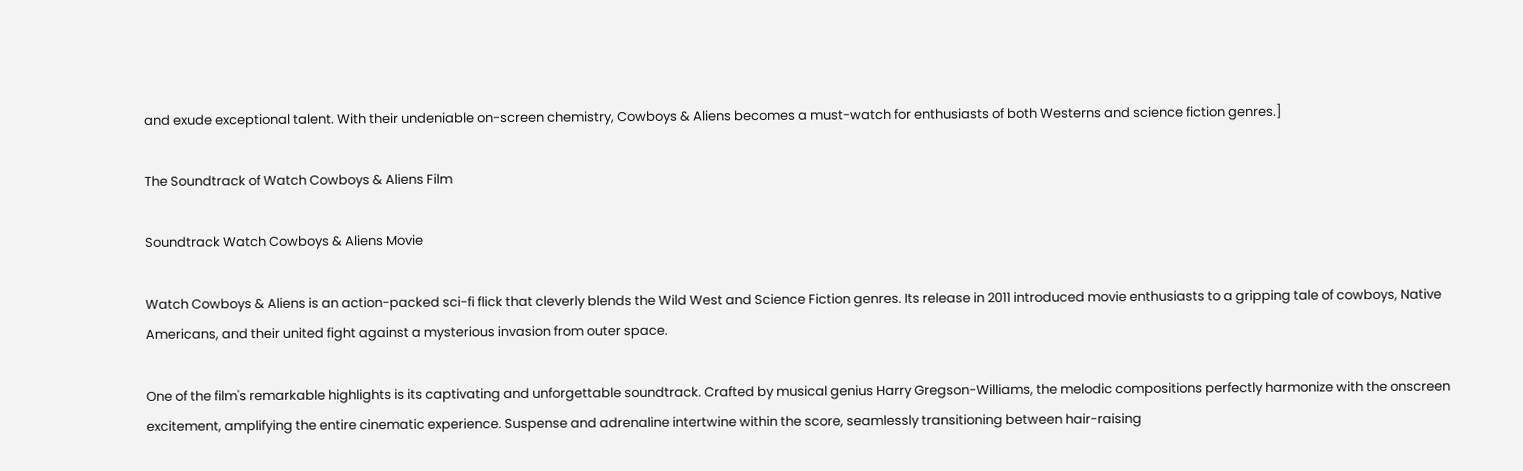and exude exceptional talent. With their undeniable on-screen chemistry, Cowboys & Aliens becomes a must-watch for enthusiasts of both Westerns and science fiction genres.]

The Soundtrack of Watch Cowboys & Aliens Film

Soundtrack Watch Cowboys & Aliens Movie

Watch Cowboys & Aliens is an action-packed sci-fi flick that cleverly blends the Wild West and Science Fiction genres. Its release in 2011 introduced movie enthusiasts to a gripping tale of cowboys, Native Americans, and their united fight against a mysterious invasion from outer space.

One of the film's remarkable highlights is its captivating and unforgettable soundtrack. Crafted by musical genius Harry Gregson-Williams, the melodic compositions perfectly harmonize with the onscreen excitement, amplifying the entire cinematic experience. Suspense and adrenaline intertwine within the score, seamlessly transitioning between hair-raising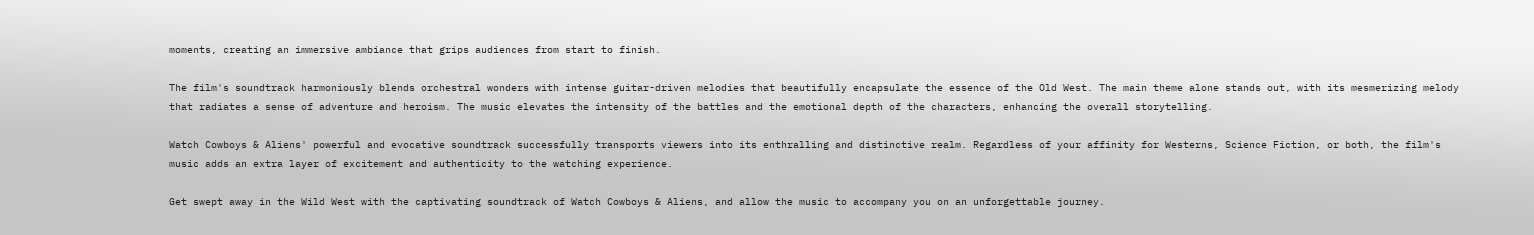moments, creating an immersive ambiance that grips audiences from start to finish.

The film's soundtrack harmoniously blends orchestral wonders with intense guitar-driven melodies that beautifully encapsulate the essence of the Old West. The main theme alone stands out, with its mesmerizing melody that radiates a sense of adventure and heroism. The music elevates the intensity of the battles and the emotional depth of the characters, enhancing the overall storytelling.

Watch Cowboys & Aliens' powerful and evocative soundtrack successfully transports viewers into its enthralling and distinctive realm. Regardless of your affinity for Westerns, Science Fiction, or both, the film's music adds an extra layer of excitement and authenticity to the watching experience.

Get swept away in the Wild West with the captivating soundtrack of Watch Cowboys & Aliens, and allow the music to accompany you on an unforgettable journey.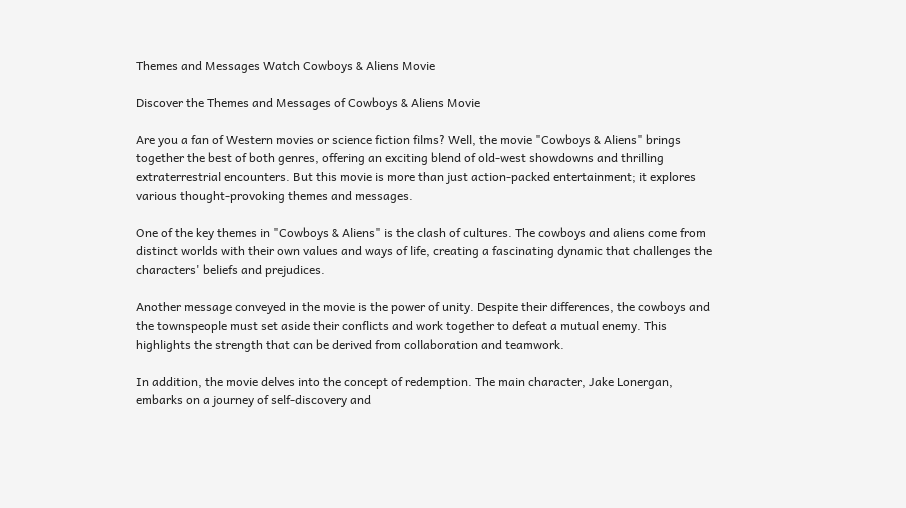Themes and Messages Watch Cowboys & Aliens Movie

Discover the Themes and Messages of Cowboys & Aliens Movie

Are you a fan of Western movies or science fiction films? Well, the movie "Cowboys & Aliens" brings together the best of both genres, offering an exciting blend of old-west showdowns and thrilling extraterrestrial encounters. But this movie is more than just action-packed entertainment; it explores various thought-provoking themes and messages.

One of the key themes in "Cowboys & Aliens" is the clash of cultures. The cowboys and aliens come from distinct worlds with their own values and ways of life, creating a fascinating dynamic that challenges the characters' beliefs and prejudices.

Another message conveyed in the movie is the power of unity. Despite their differences, the cowboys and the townspeople must set aside their conflicts and work together to defeat a mutual enemy. This highlights the strength that can be derived from collaboration and teamwork.

In addition, the movie delves into the concept of redemption. The main character, Jake Lonergan, embarks on a journey of self-discovery and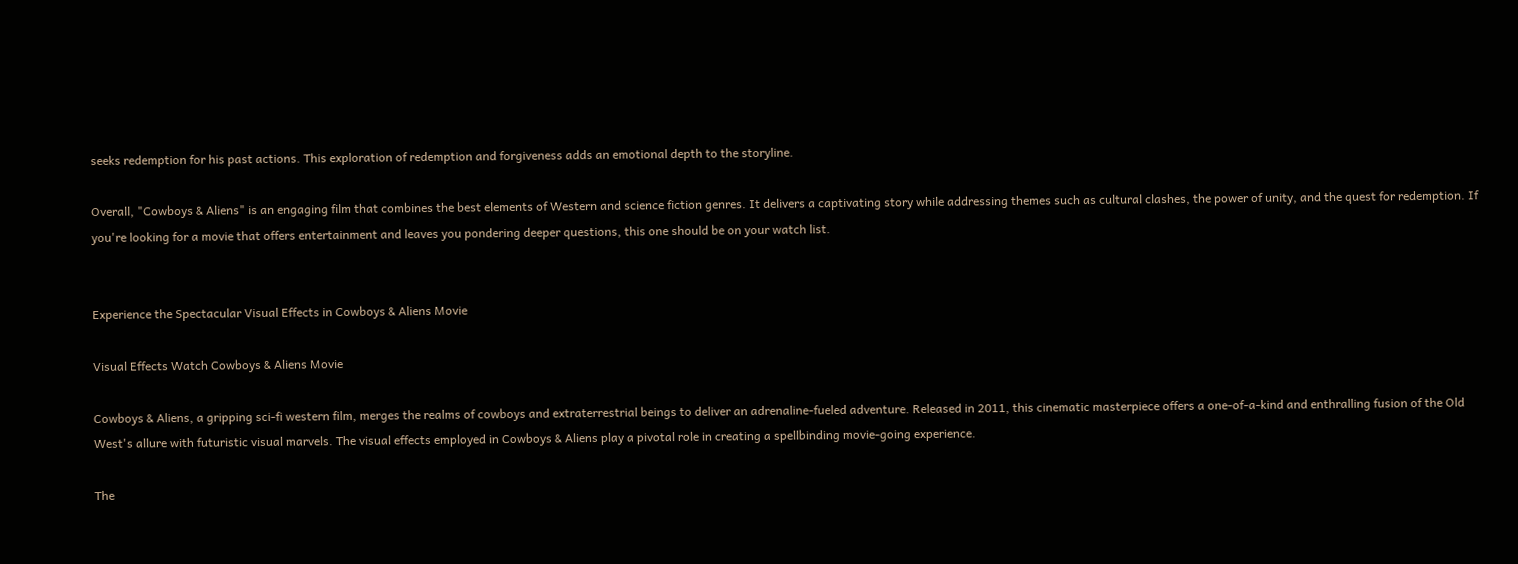seeks redemption for his past actions. This exploration of redemption and forgiveness adds an emotional depth to the storyline.

Overall, "Cowboys & Aliens" is an engaging film that combines the best elements of Western and science fiction genres. It delivers a captivating story while addressing themes such as cultural clashes, the power of unity, and the quest for redemption. If you're looking for a movie that offers entertainment and leaves you pondering deeper questions, this one should be on your watch list.


Experience the Spectacular Visual Effects in Cowboys & Aliens Movie

Visual Effects Watch Cowboys & Aliens Movie

Cowboys & Aliens, a gripping sci-fi western film, merges the realms of cowboys and extraterrestrial beings to deliver an adrenaline-fueled adventure. Released in 2011, this cinematic masterpiece offers a one-of-a-kind and enthralling fusion of the Old West's allure with futuristic visual marvels. The visual effects employed in Cowboys & Aliens play a pivotal role in creating a spellbinding movie-going experience.

The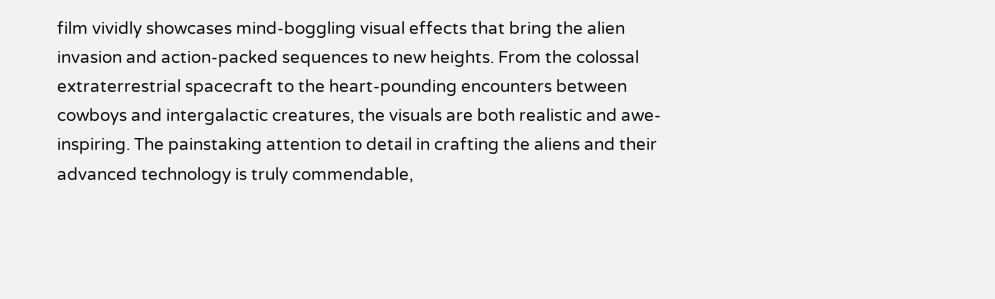film vividly showcases mind-boggling visual effects that bring the alien invasion and action-packed sequences to new heights. From the colossal extraterrestrial spacecraft to the heart-pounding encounters between cowboys and intergalactic creatures, the visuals are both realistic and awe-inspiring. The painstaking attention to detail in crafting the aliens and their advanced technology is truly commendable,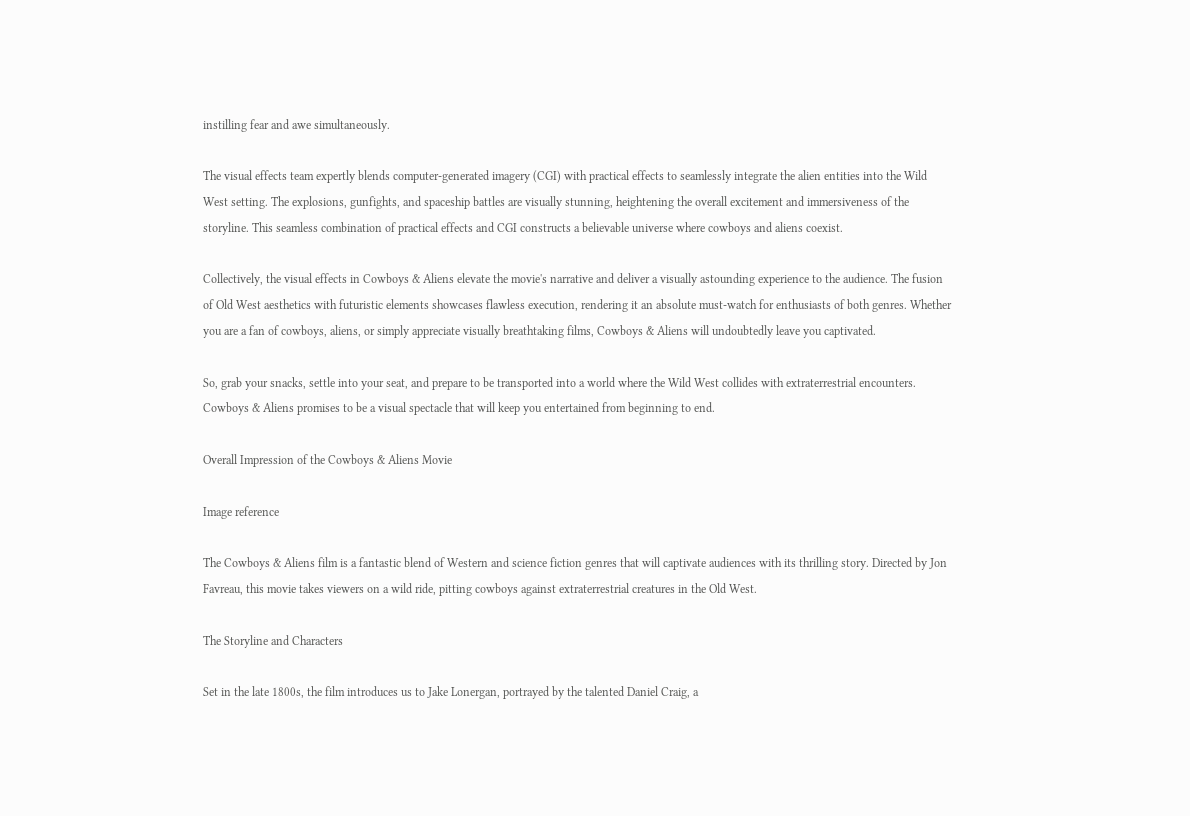instilling fear and awe simultaneously.

The visual effects team expertly blends computer-generated imagery (CGI) with practical effects to seamlessly integrate the alien entities into the Wild West setting. The explosions, gunfights, and spaceship battles are visually stunning, heightening the overall excitement and immersiveness of the storyline. This seamless combination of practical effects and CGI constructs a believable universe where cowboys and aliens coexist.

Collectively, the visual effects in Cowboys & Aliens elevate the movie's narrative and deliver a visually astounding experience to the audience. The fusion of Old West aesthetics with futuristic elements showcases flawless execution, rendering it an absolute must-watch for enthusiasts of both genres. Whether you are a fan of cowboys, aliens, or simply appreciate visually breathtaking films, Cowboys & Aliens will undoubtedly leave you captivated.

So, grab your snacks, settle into your seat, and prepare to be transported into a world where the Wild West collides with extraterrestrial encounters. Cowboys & Aliens promises to be a visual spectacle that will keep you entertained from beginning to end.

Overall Impression of the Cowboys & Aliens Movie

Image reference

The Cowboys & Aliens film is a fantastic blend of Western and science fiction genres that will captivate audiences with its thrilling story. Directed by Jon Favreau, this movie takes viewers on a wild ride, pitting cowboys against extraterrestrial creatures in the Old West.

The Storyline and Characters

Set in the late 1800s, the film introduces us to Jake Lonergan, portrayed by the talented Daniel Craig, a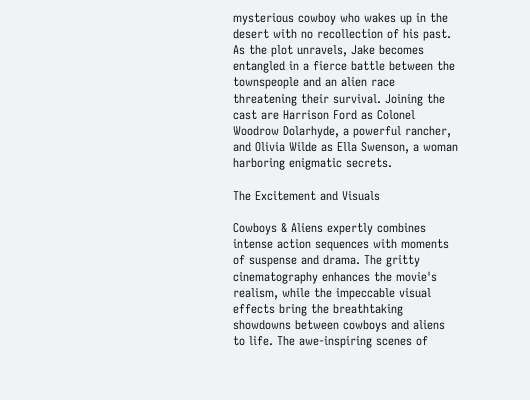mysterious cowboy who wakes up in the desert with no recollection of his past. As the plot unravels, Jake becomes entangled in a fierce battle between the townspeople and an alien race threatening their survival. Joining the cast are Harrison Ford as Colonel Woodrow Dolarhyde, a powerful rancher, and Olivia Wilde as Ella Swenson, a woman harboring enigmatic secrets.

The Excitement and Visuals

Cowboys & Aliens expertly combines intense action sequences with moments of suspense and drama. The gritty cinematography enhances the movie's realism, while the impeccable visual effects bring the breathtaking showdowns between cowboys and aliens to life. The awe-inspiring scenes of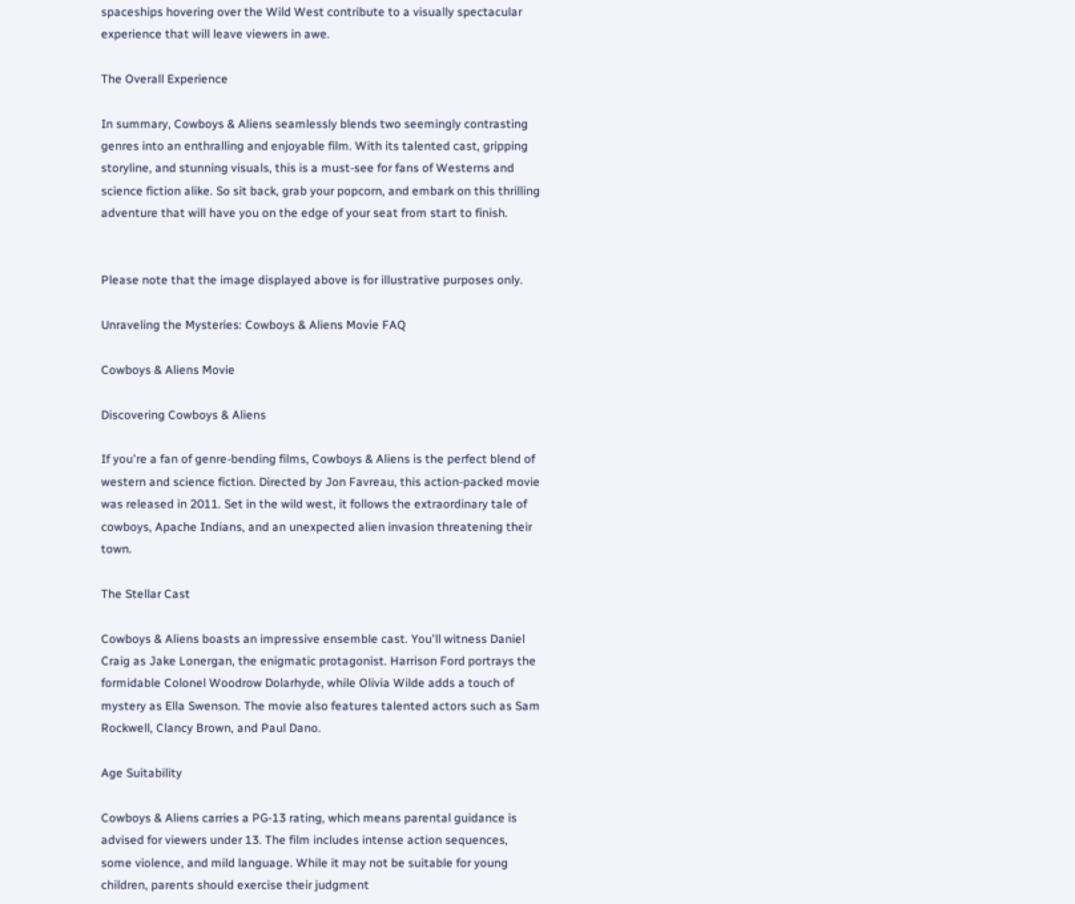spaceships hovering over the Wild West contribute to a visually spectacular experience that will leave viewers in awe.

The Overall Experience

In summary, Cowboys & Aliens seamlessly blends two seemingly contrasting genres into an enthralling and enjoyable film. With its talented cast, gripping storyline, and stunning visuals, this is a must-see for fans of Westerns and science fiction alike. So sit back, grab your popcorn, and embark on this thrilling adventure that will have you on the edge of your seat from start to finish.


Please note that the image displayed above is for illustrative purposes only.

Unraveling the Mysteries: Cowboys & Aliens Movie FAQ

Cowboys & Aliens Movie

Discovering Cowboys & Aliens

If you're a fan of genre-bending films, Cowboys & Aliens is the perfect blend of western and science fiction. Directed by Jon Favreau, this action-packed movie was released in 2011. Set in the wild west, it follows the extraordinary tale of cowboys, Apache Indians, and an unexpected alien invasion threatening their town.

The Stellar Cast

Cowboys & Aliens boasts an impressive ensemble cast. You'll witness Daniel Craig as Jake Lonergan, the enigmatic protagonist. Harrison Ford portrays the formidable Colonel Woodrow Dolarhyde, while Olivia Wilde adds a touch of mystery as Ella Swenson. The movie also features talented actors such as Sam Rockwell, Clancy Brown, and Paul Dano.

Age Suitability

Cowboys & Aliens carries a PG-13 rating, which means parental guidance is advised for viewers under 13. The film includes intense action sequences, some violence, and mild language. While it may not be suitable for young children, parents should exercise their judgment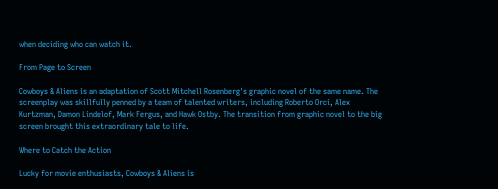when deciding who can watch it.

From Page to Screen

Cowboys & Aliens is an adaptation of Scott Mitchell Rosenberg's graphic novel of the same name. The screenplay was skillfully penned by a team of talented writers, including Roberto Orci, Alex Kurtzman, Damon Lindelof, Mark Fergus, and Hawk Ostby. The transition from graphic novel to the big screen brought this extraordinary tale to life.

Where to Catch the Action

Lucky for movie enthusiasts, Cowboys & Aliens is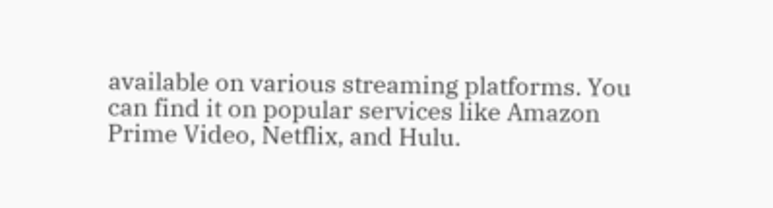available on various streaming platforms. You can find it on popular services like Amazon Prime Video, Netflix, and Hulu.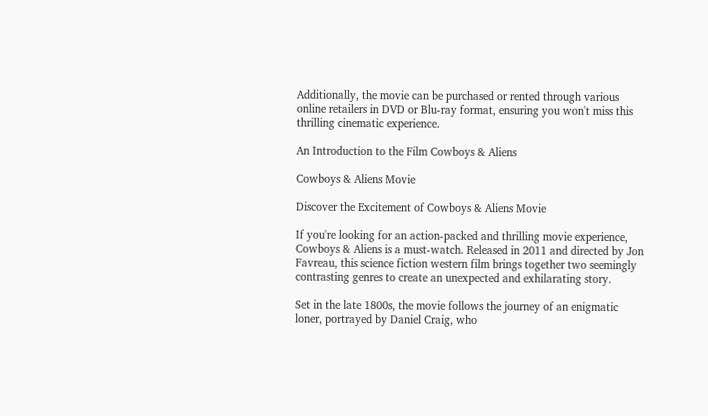Additionally, the movie can be purchased or rented through various online retailers in DVD or Blu-ray format, ensuring you won't miss this thrilling cinematic experience.

An Introduction to the Film Cowboys & Aliens

Cowboys & Aliens Movie

Discover the Excitement of Cowboys & Aliens Movie

If you're looking for an action-packed and thrilling movie experience, Cowboys & Aliens is a must-watch. Released in 2011 and directed by Jon Favreau, this science fiction western film brings together two seemingly contrasting genres to create an unexpected and exhilarating story.

Set in the late 1800s, the movie follows the journey of an enigmatic loner, portrayed by Daniel Craig, who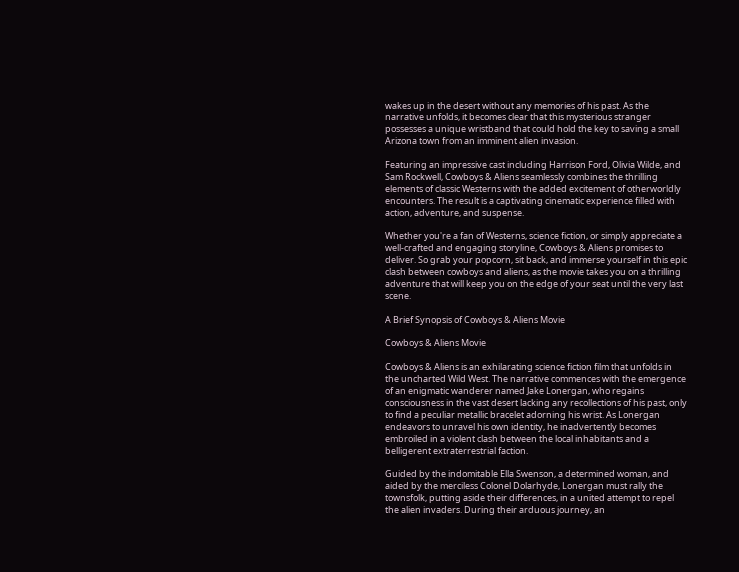wakes up in the desert without any memories of his past. As the narrative unfolds, it becomes clear that this mysterious stranger possesses a unique wristband that could hold the key to saving a small Arizona town from an imminent alien invasion.

Featuring an impressive cast including Harrison Ford, Olivia Wilde, and Sam Rockwell, Cowboys & Aliens seamlessly combines the thrilling elements of classic Westerns with the added excitement of otherworldly encounters. The result is a captivating cinematic experience filled with action, adventure, and suspense.

Whether you're a fan of Westerns, science fiction, or simply appreciate a well-crafted and engaging storyline, Cowboys & Aliens promises to deliver. So grab your popcorn, sit back, and immerse yourself in this epic clash between cowboys and aliens, as the movie takes you on a thrilling adventure that will keep you on the edge of your seat until the very last scene.

A Brief Synopsis of Cowboys & Aliens Movie

Cowboys & Aliens Movie

Cowboys & Aliens is an exhilarating science fiction film that unfolds in the uncharted Wild West. The narrative commences with the emergence of an enigmatic wanderer named Jake Lonergan, who regains consciousness in the vast desert lacking any recollections of his past, only to find a peculiar metallic bracelet adorning his wrist. As Lonergan endeavors to unravel his own identity, he inadvertently becomes embroiled in a violent clash between the local inhabitants and a belligerent extraterrestrial faction.

Guided by the indomitable Ella Swenson, a determined woman, and aided by the merciless Colonel Dolarhyde, Lonergan must rally the townsfolk, putting aside their differences, in a united attempt to repel the alien invaders. During their arduous journey, an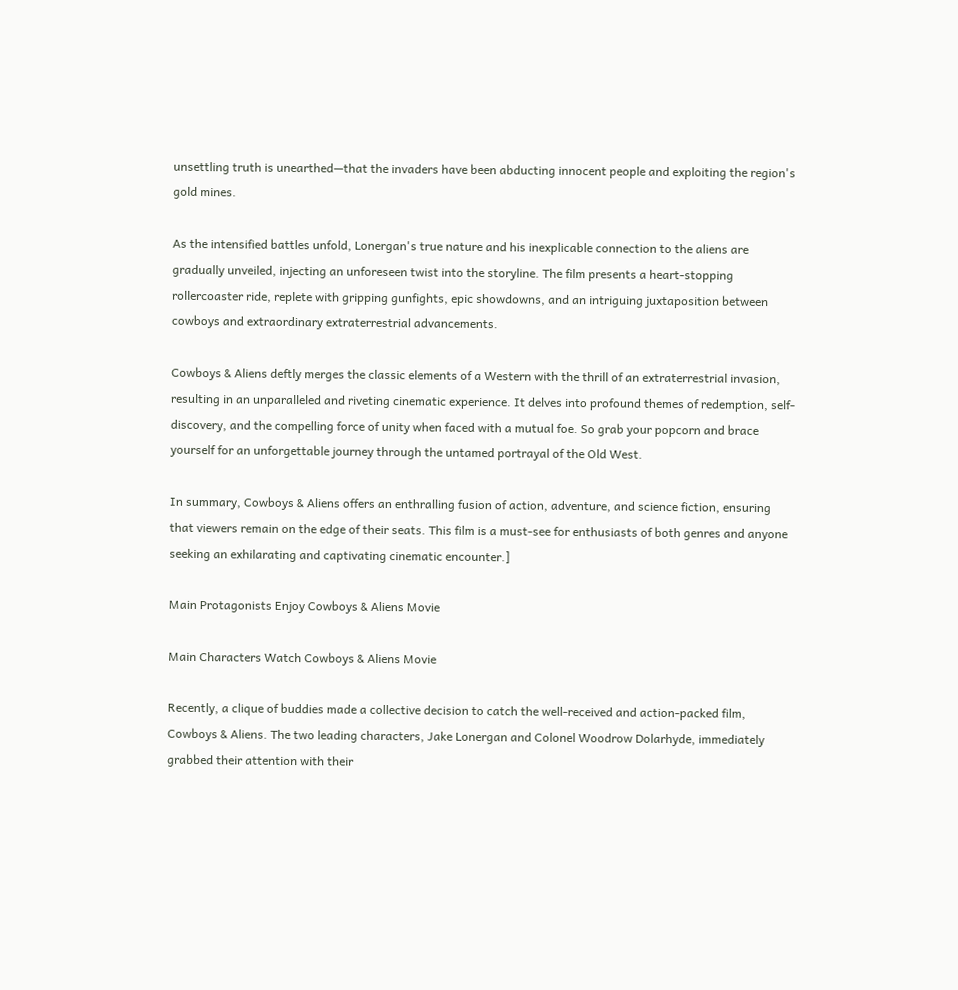unsettling truth is unearthed—that the invaders have been abducting innocent people and exploiting the region's gold mines.

As the intensified battles unfold, Lonergan's true nature and his inexplicable connection to the aliens are gradually unveiled, injecting an unforeseen twist into the storyline. The film presents a heart-stopping rollercoaster ride, replete with gripping gunfights, epic showdowns, and an intriguing juxtaposition between cowboys and extraordinary extraterrestrial advancements.

Cowboys & Aliens deftly merges the classic elements of a Western with the thrill of an extraterrestrial invasion, resulting in an unparalleled and riveting cinematic experience. It delves into profound themes of redemption, self-discovery, and the compelling force of unity when faced with a mutual foe. So grab your popcorn and brace yourself for an unforgettable journey through the untamed portrayal of the Old West.

In summary, Cowboys & Aliens offers an enthralling fusion of action, adventure, and science fiction, ensuring that viewers remain on the edge of their seats. This film is a must-see for enthusiasts of both genres and anyone seeking an exhilarating and captivating cinematic encounter.]

Main Protagonists Enjoy Cowboys & Aliens Movie

Main Characters Watch Cowboys & Aliens Movie

Recently, a clique of buddies made a collective decision to catch the well-received and action-packed film, Cowboys & Aliens. The two leading characters, Jake Lonergan and Colonel Woodrow Dolarhyde, immediately grabbed their attention with their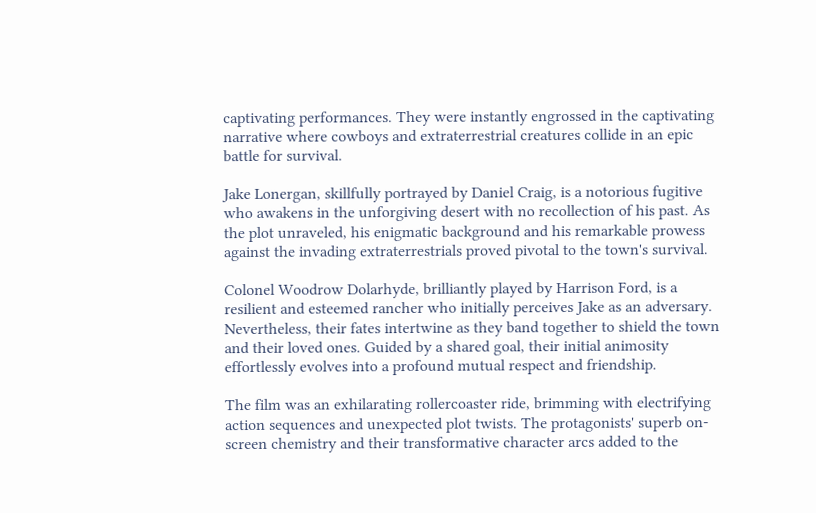captivating performances. They were instantly engrossed in the captivating narrative where cowboys and extraterrestrial creatures collide in an epic battle for survival.

Jake Lonergan, skillfully portrayed by Daniel Craig, is a notorious fugitive who awakens in the unforgiving desert with no recollection of his past. As the plot unraveled, his enigmatic background and his remarkable prowess against the invading extraterrestrials proved pivotal to the town's survival.

Colonel Woodrow Dolarhyde, brilliantly played by Harrison Ford, is a resilient and esteemed rancher who initially perceives Jake as an adversary. Nevertheless, their fates intertwine as they band together to shield the town and their loved ones. Guided by a shared goal, their initial animosity effortlessly evolves into a profound mutual respect and friendship.

The film was an exhilarating rollercoaster ride, brimming with electrifying action sequences and unexpected plot twists. The protagonists' superb on-screen chemistry and their transformative character arcs added to the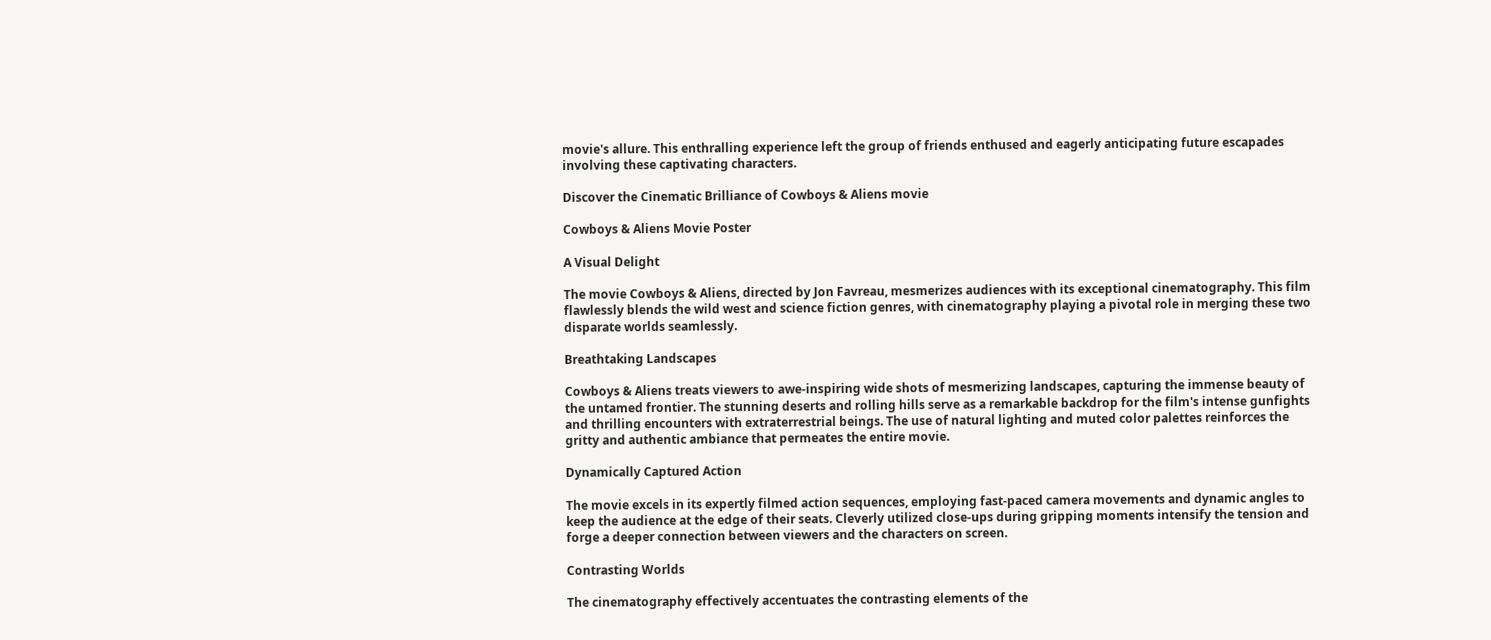movie's allure. This enthralling experience left the group of friends enthused and eagerly anticipating future escapades involving these captivating characters.

Discover the Cinematic Brilliance of Cowboys & Aliens movie

Cowboys & Aliens Movie Poster

A Visual Delight

The movie Cowboys & Aliens, directed by Jon Favreau, mesmerizes audiences with its exceptional cinematography. This film flawlessly blends the wild west and science fiction genres, with cinematography playing a pivotal role in merging these two disparate worlds seamlessly.

Breathtaking Landscapes

Cowboys & Aliens treats viewers to awe-inspiring wide shots of mesmerizing landscapes, capturing the immense beauty of the untamed frontier. The stunning deserts and rolling hills serve as a remarkable backdrop for the film's intense gunfights and thrilling encounters with extraterrestrial beings. The use of natural lighting and muted color palettes reinforces the gritty and authentic ambiance that permeates the entire movie.

Dynamically Captured Action

The movie excels in its expertly filmed action sequences, employing fast-paced camera movements and dynamic angles to keep the audience at the edge of their seats. Cleverly utilized close-ups during gripping moments intensify the tension and forge a deeper connection between viewers and the characters on screen.

Contrasting Worlds

The cinematography effectively accentuates the contrasting elements of the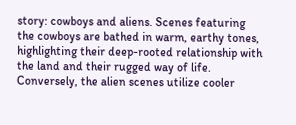story: cowboys and aliens. Scenes featuring the cowboys are bathed in warm, earthy tones, highlighting their deep-rooted relationship with the land and their rugged way of life. Conversely, the alien scenes utilize cooler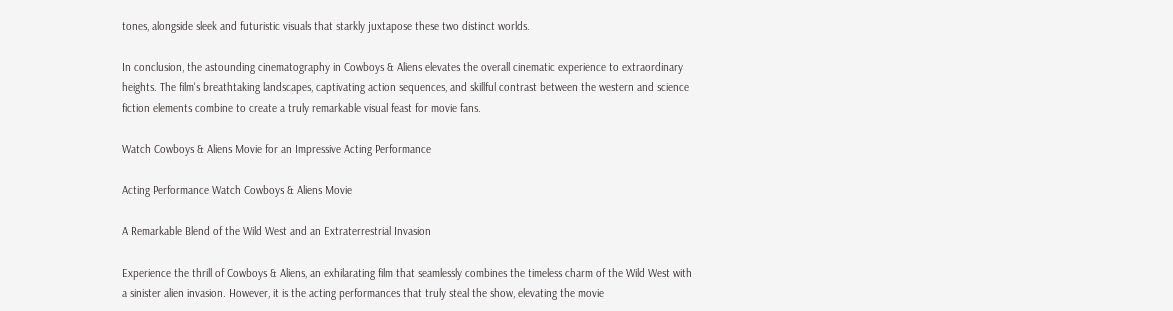tones, alongside sleek and futuristic visuals that starkly juxtapose these two distinct worlds.

In conclusion, the astounding cinematography in Cowboys & Aliens elevates the overall cinematic experience to extraordinary heights. The film's breathtaking landscapes, captivating action sequences, and skillful contrast between the western and science fiction elements combine to create a truly remarkable visual feast for movie fans.

Watch Cowboys & Aliens Movie for an Impressive Acting Performance

Acting Performance Watch Cowboys & Aliens Movie

A Remarkable Blend of the Wild West and an Extraterrestrial Invasion

Experience the thrill of Cowboys & Aliens, an exhilarating film that seamlessly combines the timeless charm of the Wild West with a sinister alien invasion. However, it is the acting performances that truly steal the show, elevating the movie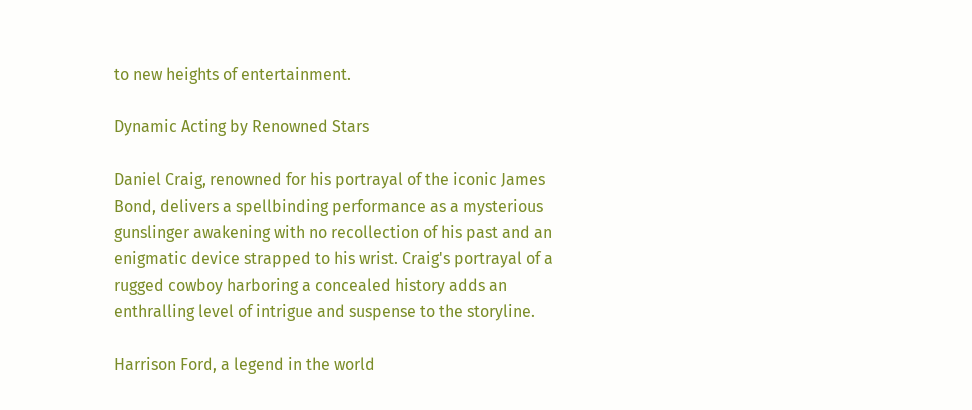to new heights of entertainment.

Dynamic Acting by Renowned Stars

Daniel Craig, renowned for his portrayal of the iconic James Bond, delivers a spellbinding performance as a mysterious gunslinger awakening with no recollection of his past and an enigmatic device strapped to his wrist. Craig's portrayal of a rugged cowboy harboring a concealed history adds an enthralling level of intrigue and suspense to the storyline.

Harrison Ford, a legend in the world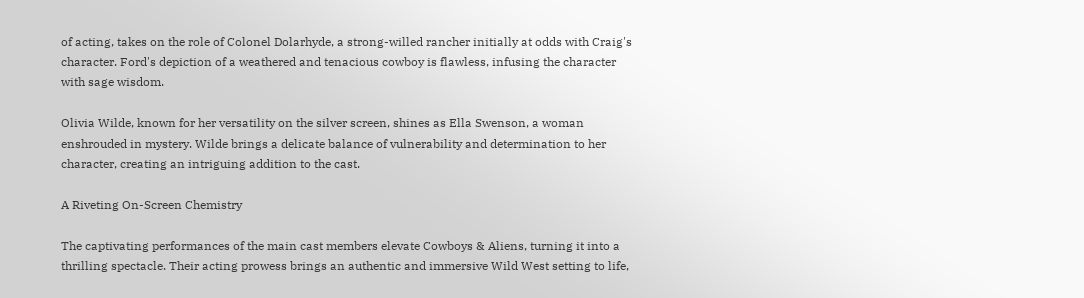of acting, takes on the role of Colonel Dolarhyde, a strong-willed rancher initially at odds with Craig's character. Ford's depiction of a weathered and tenacious cowboy is flawless, infusing the character with sage wisdom.

Olivia Wilde, known for her versatility on the silver screen, shines as Ella Swenson, a woman enshrouded in mystery. Wilde brings a delicate balance of vulnerability and determination to her character, creating an intriguing addition to the cast.

A Riveting On-Screen Chemistry

The captivating performances of the main cast members elevate Cowboys & Aliens, turning it into a thrilling spectacle. Their acting prowess brings an authentic and immersive Wild West setting to life,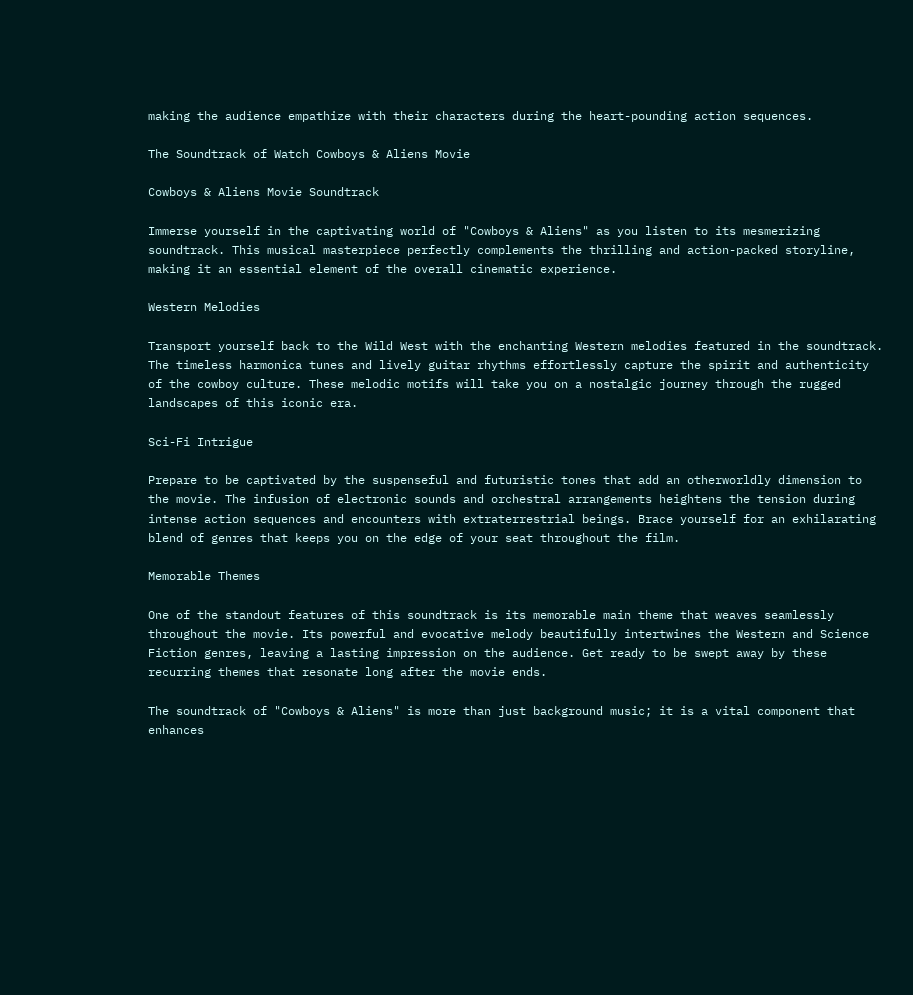making the audience empathize with their characters during the heart-pounding action sequences.

The Soundtrack of Watch Cowboys & Aliens Movie

Cowboys & Aliens Movie Soundtrack

Immerse yourself in the captivating world of "Cowboys & Aliens" as you listen to its mesmerizing soundtrack. This musical masterpiece perfectly complements the thrilling and action-packed storyline, making it an essential element of the overall cinematic experience.

Western Melodies

Transport yourself back to the Wild West with the enchanting Western melodies featured in the soundtrack. The timeless harmonica tunes and lively guitar rhythms effortlessly capture the spirit and authenticity of the cowboy culture. These melodic motifs will take you on a nostalgic journey through the rugged landscapes of this iconic era.

Sci-Fi Intrigue

Prepare to be captivated by the suspenseful and futuristic tones that add an otherworldly dimension to the movie. The infusion of electronic sounds and orchestral arrangements heightens the tension during intense action sequences and encounters with extraterrestrial beings. Brace yourself for an exhilarating blend of genres that keeps you on the edge of your seat throughout the film.

Memorable Themes

One of the standout features of this soundtrack is its memorable main theme that weaves seamlessly throughout the movie. Its powerful and evocative melody beautifully intertwines the Western and Science Fiction genres, leaving a lasting impression on the audience. Get ready to be swept away by these recurring themes that resonate long after the movie ends.

The soundtrack of "Cowboys & Aliens" is more than just background music; it is a vital component that enhances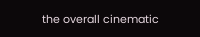the overall cinematic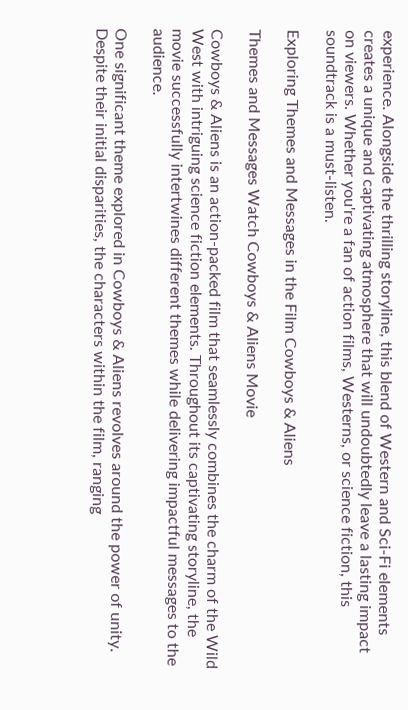experience. Alongside the thrilling storyline, this blend of Western and Sci-Fi elements creates a unique and captivating atmosphere that will undoubtedly leave a lasting impact on viewers. Whether you're a fan of action films, Westerns, or science fiction, this soundtrack is a must-listen.

Exploring Themes and Messages in the Film Cowboys & Aliens

Themes and Messages Watch Cowboys & Aliens Movie

Cowboys & Aliens is an action-packed film that seamlessly combines the charm of the Wild West with intriguing science fiction elements. Throughout its captivating storyline, the movie successfully intertwines different themes while delivering impactful messages to the audience.

One significant theme explored in Cowboys & Aliens revolves around the power of unity. Despite their initial disparities, the characters within the film, ranging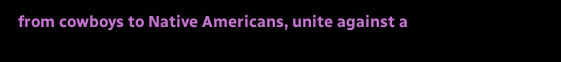from cowboys to Native Americans, unite against a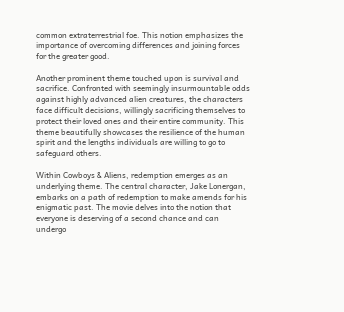common extraterrestrial foe. This notion emphasizes the importance of overcoming differences and joining forces for the greater good.

Another prominent theme touched upon is survival and sacrifice. Confronted with seemingly insurmountable odds against highly advanced alien creatures, the characters face difficult decisions, willingly sacrificing themselves to protect their loved ones and their entire community. This theme beautifully showcases the resilience of the human spirit and the lengths individuals are willing to go to safeguard others.

Within Cowboys & Aliens, redemption emerges as an underlying theme. The central character, Jake Lonergan, embarks on a path of redemption to make amends for his enigmatic past. The movie delves into the notion that everyone is deserving of a second chance and can undergo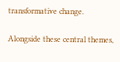transformative change.

Alongside these central themes,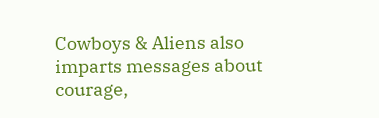Cowboys & Aliens also imparts messages about courage,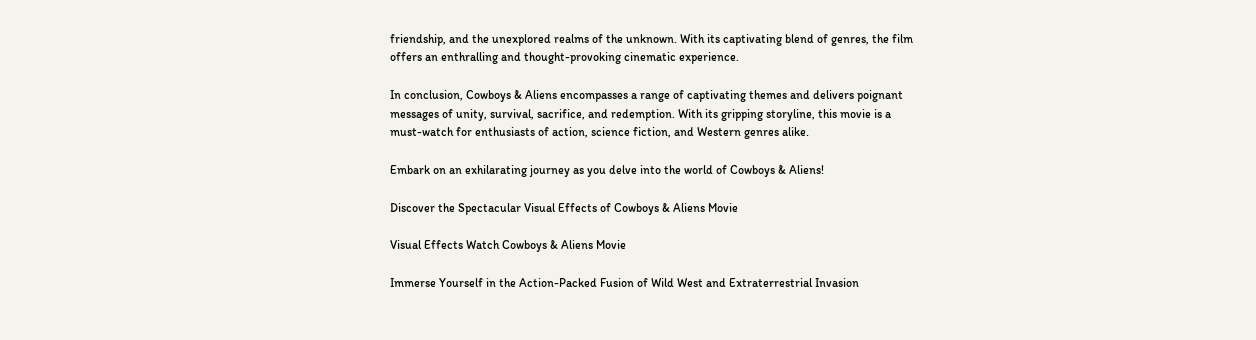friendship, and the unexplored realms of the unknown. With its captivating blend of genres, the film offers an enthralling and thought-provoking cinematic experience.

In conclusion, Cowboys & Aliens encompasses a range of captivating themes and delivers poignant messages of unity, survival, sacrifice, and redemption. With its gripping storyline, this movie is a must-watch for enthusiasts of action, science fiction, and Western genres alike.

Embark on an exhilarating journey as you delve into the world of Cowboys & Aliens!

Discover the Spectacular Visual Effects of Cowboys & Aliens Movie

Visual Effects Watch Cowboys & Aliens Movie

Immerse Yourself in the Action-Packed Fusion of Wild West and Extraterrestrial Invasion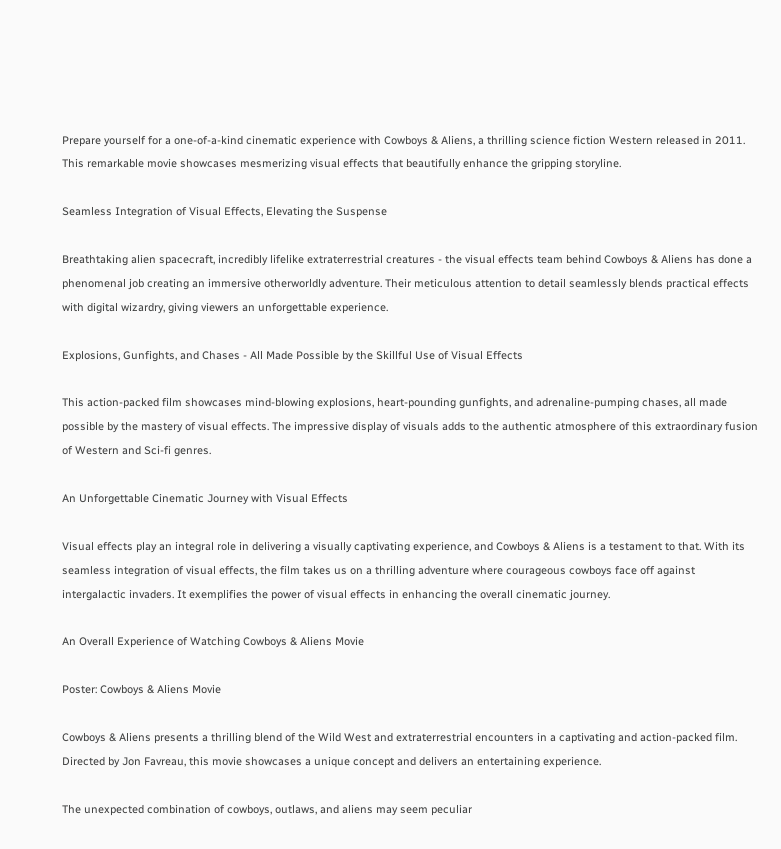Prepare yourself for a one-of-a-kind cinematic experience with Cowboys & Aliens, a thrilling science fiction Western released in 2011. This remarkable movie showcases mesmerizing visual effects that beautifully enhance the gripping storyline.

Seamless Integration of Visual Effects, Elevating the Suspense

Breathtaking alien spacecraft, incredibly lifelike extraterrestrial creatures - the visual effects team behind Cowboys & Aliens has done a phenomenal job creating an immersive otherworldly adventure. Their meticulous attention to detail seamlessly blends practical effects with digital wizardry, giving viewers an unforgettable experience.

Explosions, Gunfights, and Chases - All Made Possible by the Skillful Use of Visual Effects

This action-packed film showcases mind-blowing explosions, heart-pounding gunfights, and adrenaline-pumping chases, all made possible by the mastery of visual effects. The impressive display of visuals adds to the authentic atmosphere of this extraordinary fusion of Western and Sci-fi genres.

An Unforgettable Cinematic Journey with Visual Effects

Visual effects play an integral role in delivering a visually captivating experience, and Cowboys & Aliens is a testament to that. With its seamless integration of visual effects, the film takes us on a thrilling adventure where courageous cowboys face off against intergalactic invaders. It exemplifies the power of visual effects in enhancing the overall cinematic journey.

An Overall Experience of Watching Cowboys & Aliens Movie

Poster: Cowboys & Aliens Movie

Cowboys & Aliens presents a thrilling blend of the Wild West and extraterrestrial encounters in a captivating and action-packed film. Directed by Jon Favreau, this movie showcases a unique concept and delivers an entertaining experience.

The unexpected combination of cowboys, outlaws, and aliens may seem peculiar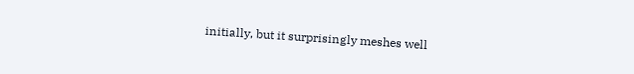initially, but it surprisingly meshes well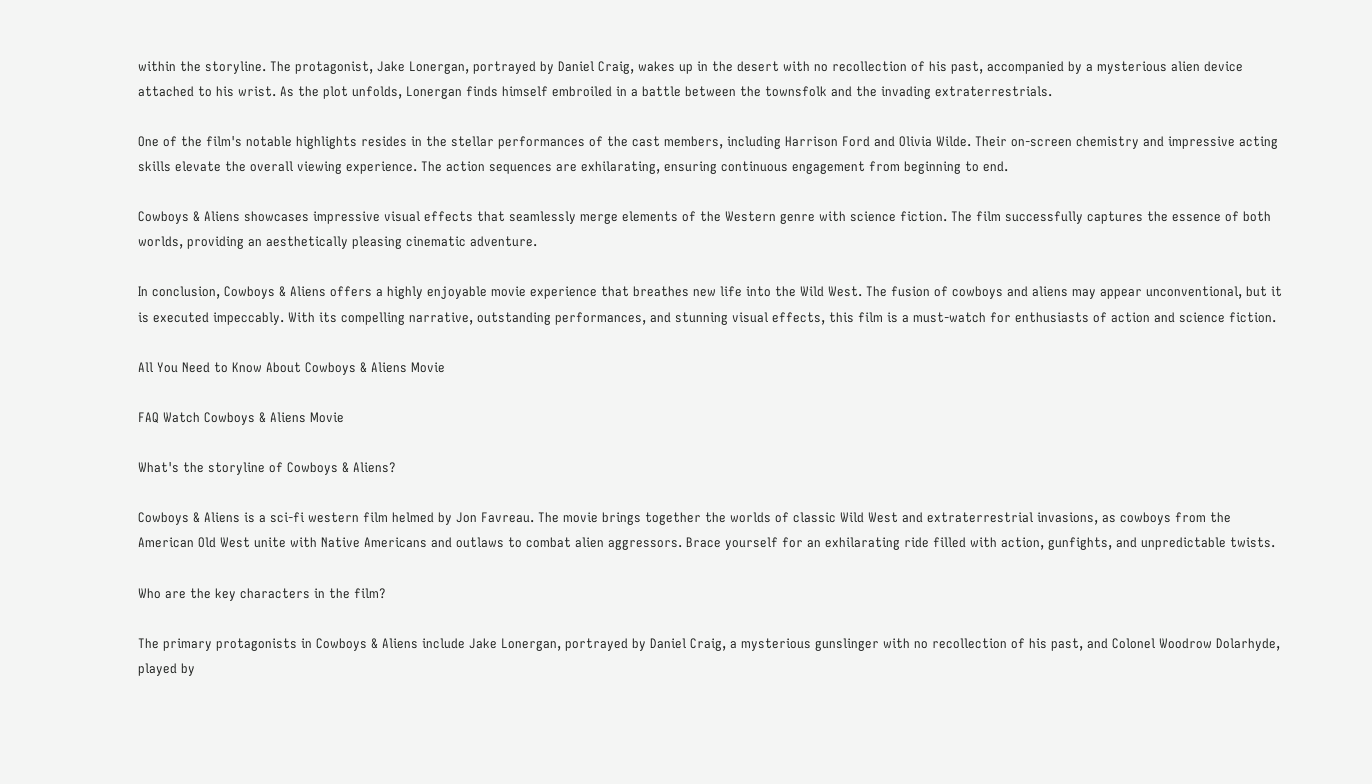within the storyline. The protagonist, Jake Lonergan, portrayed by Daniel Craig, wakes up in the desert with no recollection of his past, accompanied by a mysterious alien device attached to his wrist. As the plot unfolds, Lonergan finds himself embroiled in a battle between the townsfolk and the invading extraterrestrials.

One of the film's notable highlights resides in the stellar performances of the cast members, including Harrison Ford and Olivia Wilde. Their on-screen chemistry and impressive acting skills elevate the overall viewing experience. The action sequences are exhilarating, ensuring continuous engagement from beginning to end.

Cowboys & Aliens showcases impressive visual effects that seamlessly merge elements of the Western genre with science fiction. The film successfully captures the essence of both worlds, providing an aesthetically pleasing cinematic adventure.

In conclusion, Cowboys & Aliens offers a highly enjoyable movie experience that breathes new life into the Wild West. The fusion of cowboys and aliens may appear unconventional, but it is executed impeccably. With its compelling narrative, outstanding performances, and stunning visual effects, this film is a must-watch for enthusiasts of action and science fiction.

All You Need to Know About Cowboys & Aliens Movie

FAQ Watch Cowboys & Aliens Movie

What's the storyline of Cowboys & Aliens?

Cowboys & Aliens is a sci-fi western film helmed by Jon Favreau. The movie brings together the worlds of classic Wild West and extraterrestrial invasions, as cowboys from the American Old West unite with Native Americans and outlaws to combat alien aggressors. Brace yourself for an exhilarating ride filled with action, gunfights, and unpredictable twists.

Who are the key characters in the film?

The primary protagonists in Cowboys & Aliens include Jake Lonergan, portrayed by Daniel Craig, a mysterious gunslinger with no recollection of his past, and Colonel Woodrow Dolarhyde, played by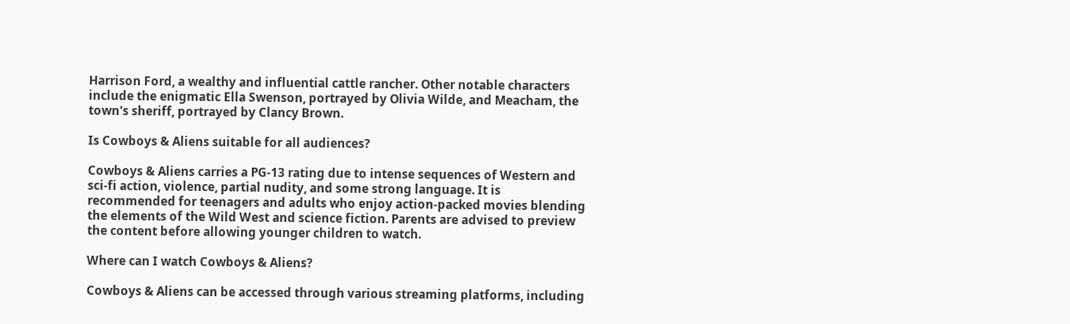Harrison Ford, a wealthy and influential cattle rancher. Other notable characters include the enigmatic Ella Swenson, portrayed by Olivia Wilde, and Meacham, the town's sheriff, portrayed by Clancy Brown.

Is Cowboys & Aliens suitable for all audiences?

Cowboys & Aliens carries a PG-13 rating due to intense sequences of Western and sci-fi action, violence, partial nudity, and some strong language. It is recommended for teenagers and adults who enjoy action-packed movies blending the elements of the Wild West and science fiction. Parents are advised to preview the content before allowing younger children to watch.

Where can I watch Cowboys & Aliens?

Cowboys & Aliens can be accessed through various streaming platforms, including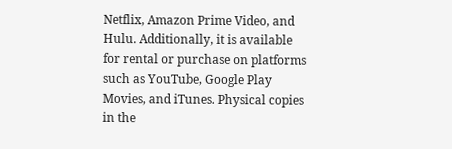Netflix, Amazon Prime Video, and Hulu. Additionally, it is available for rental or purchase on platforms such as YouTube, Google Play Movies, and iTunes. Physical copies in the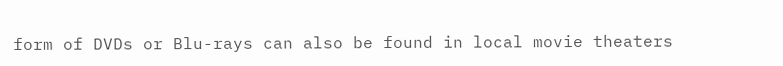form of DVDs or Blu-rays can also be found in local movie theaters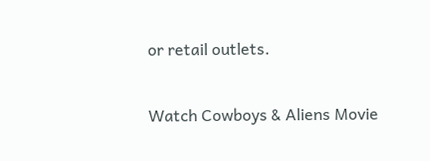or retail outlets.


Watch Cowboys & Aliens Movie